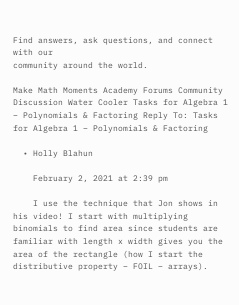Find answers, ask questions, and connect with our
community around the world.

Make Math Moments Academy Forums Community Discussion Water Cooler Tasks for Algebra 1 – Polynomials & Factoring Reply To: Tasks for Algebra 1 – Polynomials & Factoring

  • Holly Blahun

    February 2, 2021 at 2:39 pm

    I use the technique that Jon shows in his video! I start with multiplying binomials to find area since students are familiar with length x width gives you the area of the rectangle (how I start the distributive property – FOIL – arrays).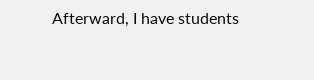Afterward, I have students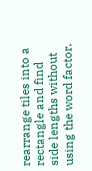rearrange tiles into a rectangle and find side lengths without using the word factor.